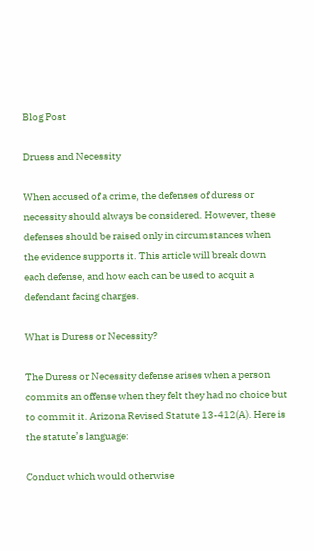Blog Post

Druess and Necessity

When accused of a crime, the defenses of duress or necessity should always be considered. However, these defenses should be raised only in circumstances when the evidence supports it. This article will break down each defense, and how each can be used to acquit a defendant facing charges.

What is Duress or Necessity?

The Duress or Necessity defense arises when a person commits an offense when they felt they had no choice but to commit it. Arizona Revised Statute 13-412(A). Here is the statute’s language:

Conduct which would otherwise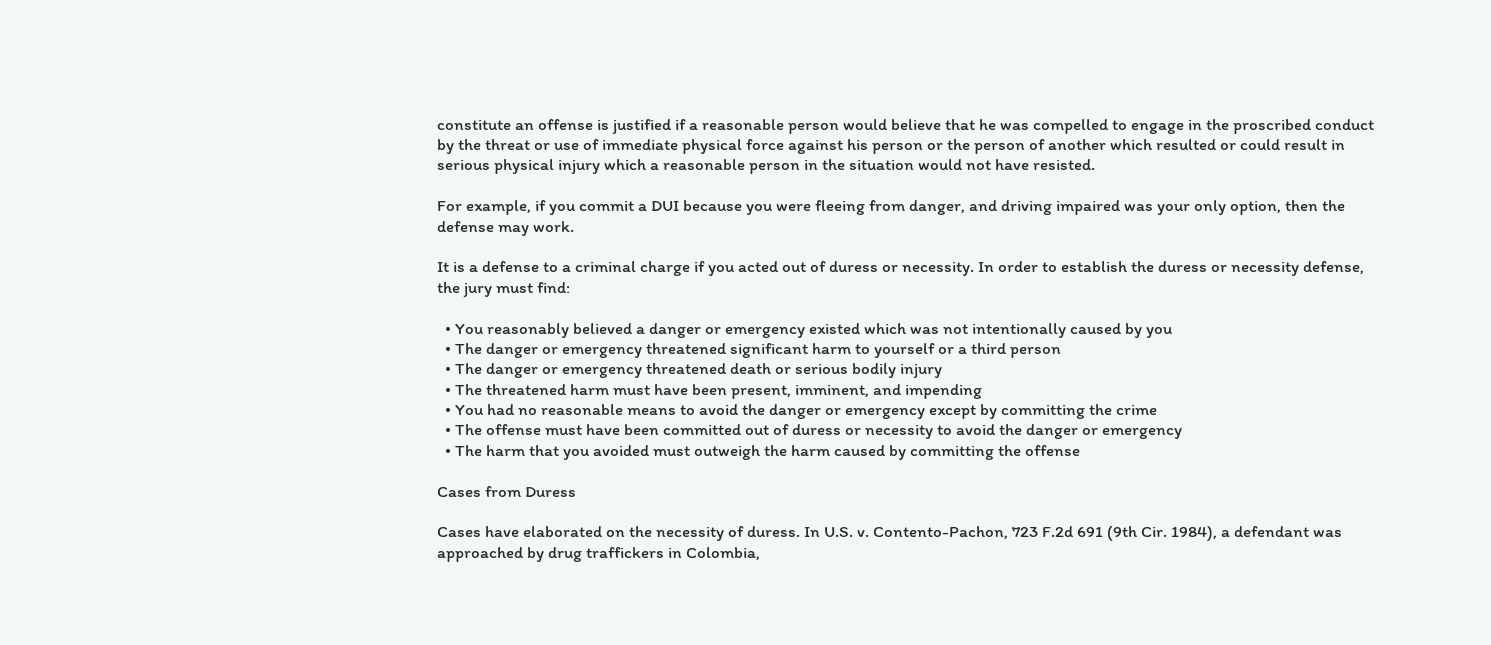constitute an offense is justified if a reasonable person would believe that he was compelled to engage in the proscribed conduct by the threat or use of immediate physical force against his person or the person of another which resulted or could result in serious physical injury which a reasonable person in the situation would not have resisted.

For example, if you commit a DUI because you were fleeing from danger, and driving impaired was your only option, then the defense may work.

It is a defense to a criminal charge if you acted out of duress or necessity. In order to establish the duress or necessity defense, the jury must find:

  • You reasonably believed a danger or emergency existed which was not intentionally caused by you
  • The danger or emergency threatened significant harm to yourself or a third person
  • The danger or emergency threatened death or serious bodily injury
  • The threatened harm must have been present, imminent, and impending
  • You had no reasonable means to avoid the danger or emergency except by committing the crime
  • The offense must have been committed out of duress or necessity to avoid the danger or emergency
  • The harm that you avoided must outweigh the harm caused by committing the offense

Cases from Duress

Cases have elaborated on the necessity of duress. In U.S. v. Contento-Pachon, 723 F.2d 691 (9th Cir. 1984), a defendant was approached by drug traffickers in Colombia,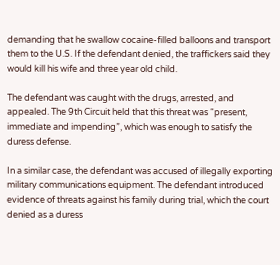demanding that he swallow cocaine-filled balloons and transport them to the U.S. If the defendant denied, the traffickers said they would kill his wife and three year old child.

The defendant was caught with the drugs, arrested, and appealed. The 9th Circuit held that this threat was “present, immediate and impending”, which was enough to satisfy the duress defense.

In a similar case, the defendant was accused of illegally exporting military communications equipment. The defendant introduced evidence of threats against his family during trial, which the court denied as a duress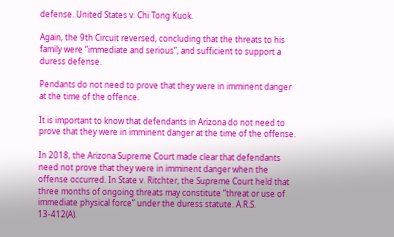defense. United States v. Chi Tong Kuok.

Again, the 9th Circuit reversed, concluding that the threats to his family were “immediate and serious”, and sufficient to support a duress defense.

Pendants do not need to prove that they were in imminent danger at the time of the offence.

It is important to know that defendants in Arizona do not need to prove that they were in imminent danger at the time of the offense.

In 2018, the Arizona Supreme Court made clear that defendants need not prove that they were in imminent danger when the offense occurred. In State v. Ritchter, the Supreme Court held that three months of ongoing threats may constitute “threat or use of immediate physical force” under the duress statute. A.R.S. 13-412(A).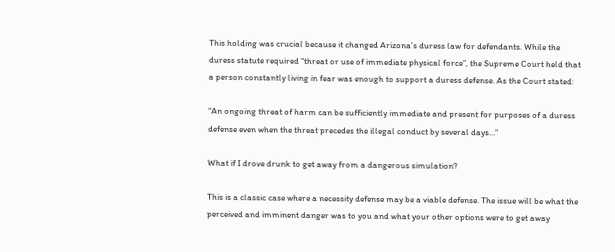This holding was crucial because it changed Arizona’s duress law for defendants. While the duress statute required “threat or use of immediate physical force”, the Supreme Court held that a person constantly living in fear was enough to support a duress defense. As the Court stated:

“An ongoing threat of harm can be sufficiently immediate and present for purposes of a duress defense even when the threat precedes the illegal conduct by several days…”

What if I drove drunk to get away from a dangerous simulation?

This is a classic case where a necessity defense may be a viable defense. The issue will be what the perceived and imminent danger was to you and what your other options were to get away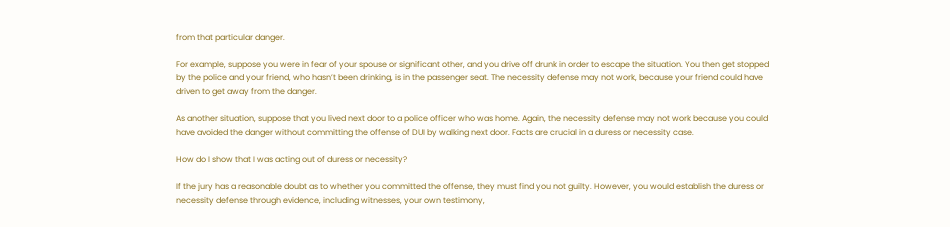from that particular danger.

For example, suppose you were in fear of your spouse or significant other, and you drive off drunk in order to escape the situation. You then get stopped by the police and your friend, who hasn’t been drinking, is in the passenger seat. The necessity defense may not work, because your friend could have driven to get away from the danger.

As another situation, suppose that you lived next door to a police officer who was home. Again, the necessity defense may not work because you could have avoided the danger without committing the offense of DUI by walking next door. Facts are crucial in a duress or necessity case.

How do I show that I was acting out of duress or necessity?

If the jury has a reasonable doubt as to whether you committed the offense, they must find you not guilty. However, you would establish the duress or necessity defense through evidence, including witnesses, your own testimony,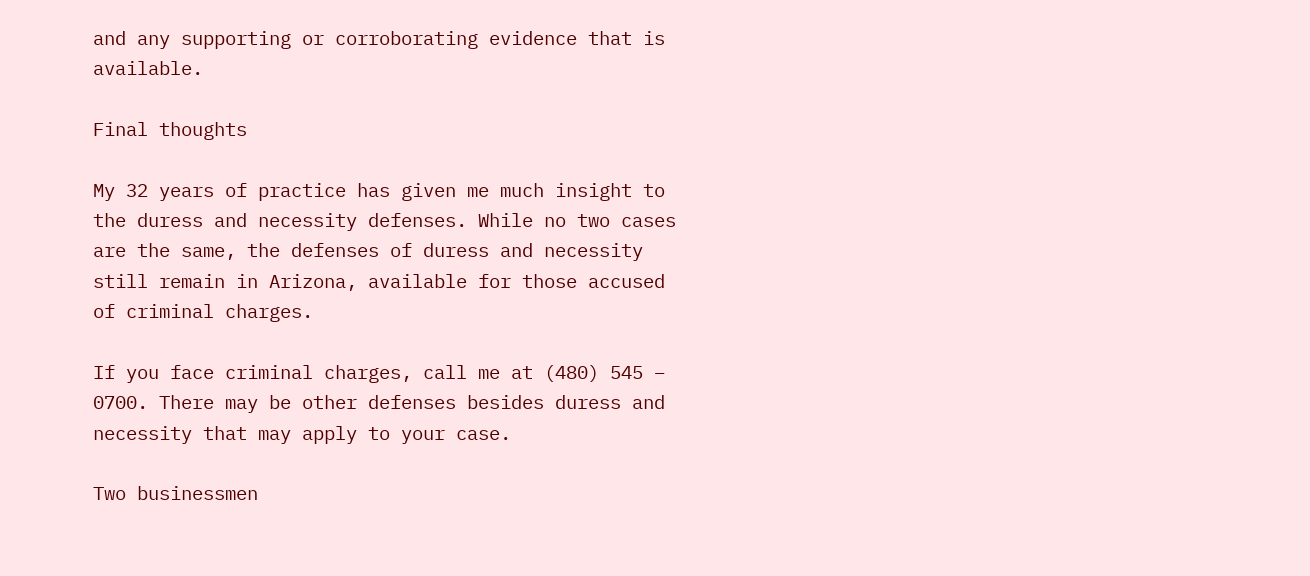and any supporting or corroborating evidence that is available.

Final thoughts

My 32 years of practice has given me much insight to the duress and necessity defenses. While no two cases are the same, the defenses of duress and necessity still remain in Arizona, available for those accused of criminal charges.

If you face criminal charges, call me at (480) 545 – 0700. There may be other defenses besides duress and necessity that may apply to your case.

Two businessmen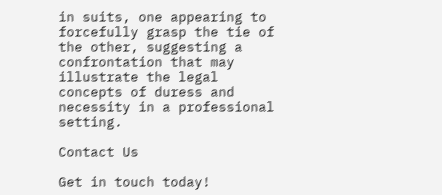in suits, one appearing to forcefully grasp the tie of the other, suggesting a confrontation that may illustrate the legal concepts of duress and necessity in a professional setting.

Contact Us

Get in touch today!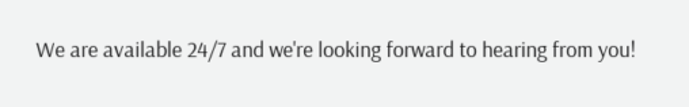We are available 24/7 and we're looking forward to hearing from you!